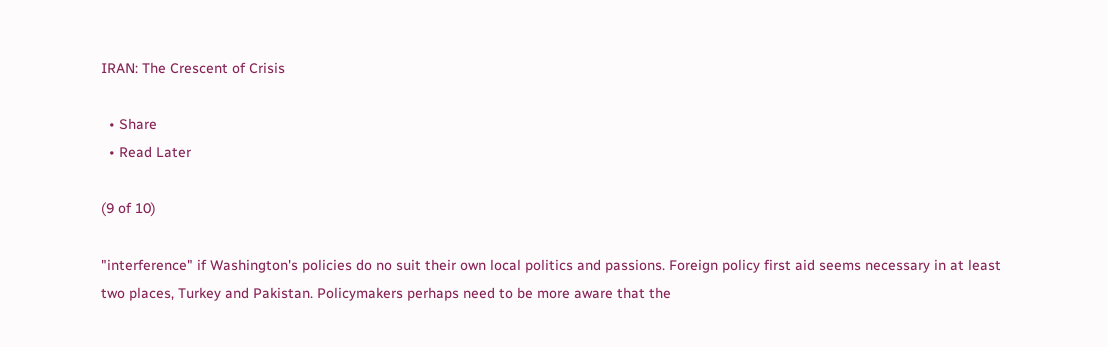IRAN: The Crescent of Crisis

  • Share
  • Read Later

(9 of 10)

"interference" if Washington's policies do no suit their own local politics and passions. Foreign policy first aid seems necessary in at least two places, Turkey and Pakistan. Policymakers perhaps need to be more aware that the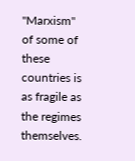"Marxism" of some of these countries is as fragile as the regimes themselves.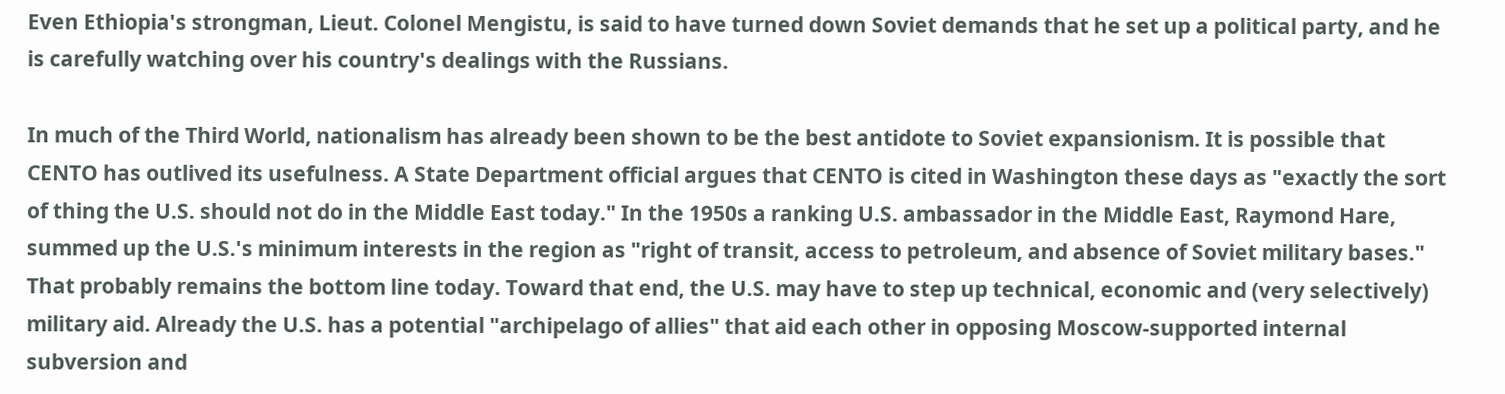Even Ethiopia's strongman, Lieut. Colonel Mengistu, is said to have turned down Soviet demands that he set up a political party, and he is carefully watching over his country's dealings with the Russians.

In much of the Third World, nationalism has already been shown to be the best antidote to Soviet expansionism. It is possible that CENTO has outlived its usefulness. A State Department official argues that CENTO is cited in Washington these days as "exactly the sort of thing the U.S. should not do in the Middle East today." In the 1950s a ranking U.S. ambassador in the Middle East, Raymond Hare, summed up the U.S.'s minimum interests in the region as "right of transit, access to petroleum, and absence of Soviet military bases." That probably remains the bottom line today. Toward that end, the U.S. may have to step up technical, economic and (very selectively) military aid. Already the U.S. has a potential "archipelago of allies" that aid each other in opposing Moscow-supported internal subversion and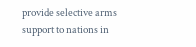provide selective arms support to nations in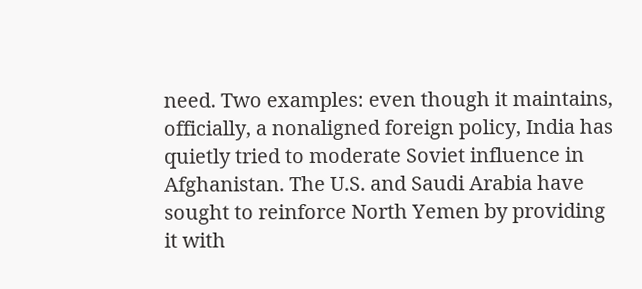need. Two examples: even though it maintains, officially, a nonaligned foreign policy, India has quietly tried to moderate Soviet influence in Afghanistan. The U.S. and Saudi Arabia have sought to reinforce North Yemen by providing it with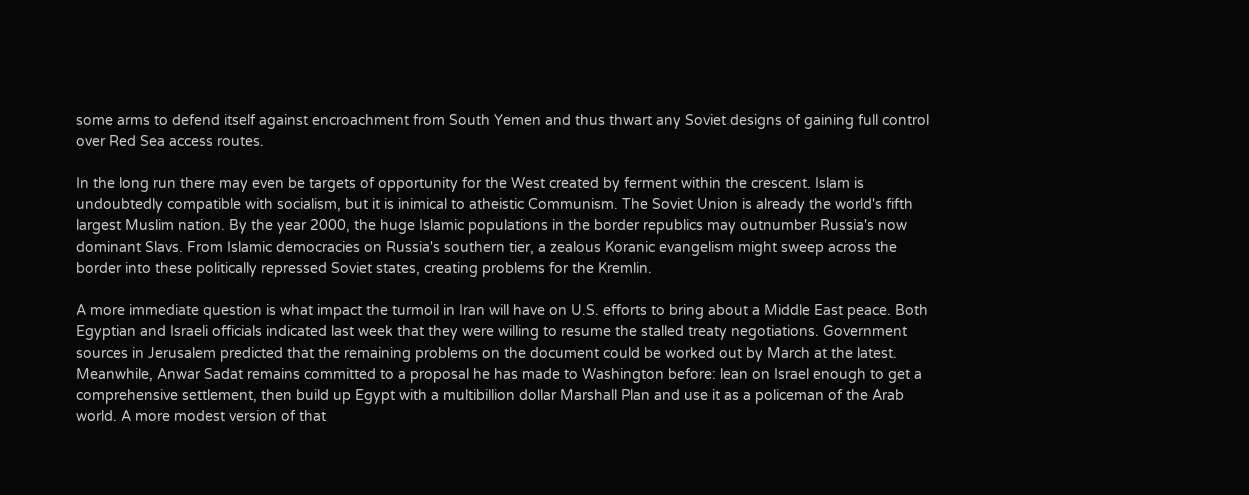some arms to defend itself against encroachment from South Yemen and thus thwart any Soviet designs of gaining full control over Red Sea access routes.

In the long run there may even be targets of opportunity for the West created by ferment within the crescent. Islam is undoubtedly compatible with socialism, but it is inimical to atheistic Communism. The Soviet Union is already the world's fifth largest Muslim nation. By the year 2000, the huge Islamic populations in the border republics may outnumber Russia's now dominant Slavs. From Islamic democracies on Russia's southern tier, a zealous Koranic evangelism might sweep across the border into these politically repressed Soviet states, creating problems for the Kremlin.

A more immediate question is what impact the turmoil in Iran will have on U.S. efforts to bring about a Middle East peace. Both Egyptian and Israeli officials indicated last week that they were willing to resume the stalled treaty negotiations. Government sources in Jerusalem predicted that the remaining problems on the document could be worked out by March at the latest. Meanwhile, Anwar Sadat remains committed to a proposal he has made to Washington before: lean on Israel enough to get a comprehensive settlement, then build up Egypt with a multibillion dollar Marshall Plan and use it as a policeman of the Arab world. A more modest version of that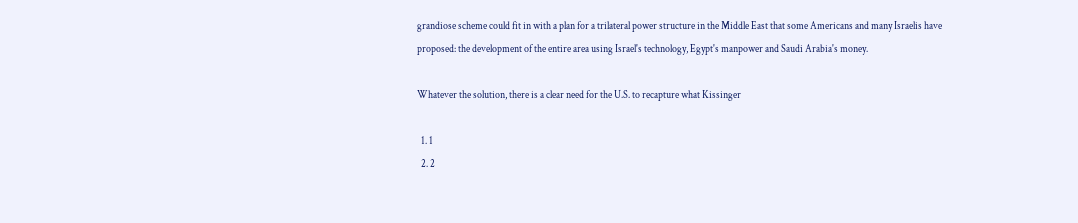grandiose scheme could fit in with a plan for a trilateral power structure in the Middle East that some Americans and many Israelis have proposed: the development of the entire area using Israel's technology, Egypt's manpower and Saudi Arabia's money.

Whatever the solution, there is a clear need for the U.S. to recapture what Kissinger

  1. 1
  2. 2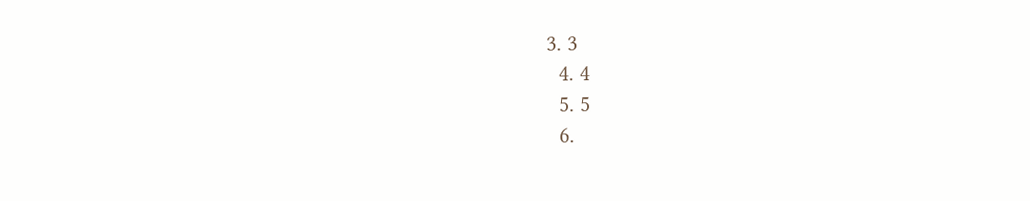3. 3
  4. 4
  5. 5
  6.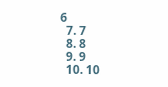6
  7. 7
  8. 8
  9. 9
  10. 10